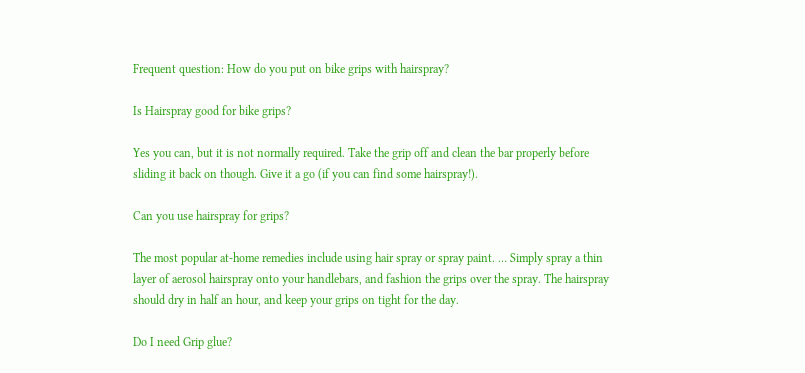Frequent question: How do you put on bike grips with hairspray?

Is Hairspray good for bike grips?

Yes you can, but it is not normally required. Take the grip off and clean the bar properly before sliding it back on though. Give it a go (if you can find some hairspray!).

Can you use hairspray for grips?

The most popular at-home remedies include using hair spray or spray paint. … Simply spray a thin layer of aerosol hairspray onto your handlebars, and fashion the grips over the spray. The hairspray should dry in half an hour, and keep your grips on tight for the day.

Do I need Grip glue?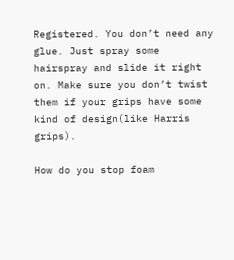Registered. You don’t need any glue. Just spray some hairspray and slide it right on. Make sure you don’t twist them if your grips have some kind of design(like Harris grips).

How do you stop foam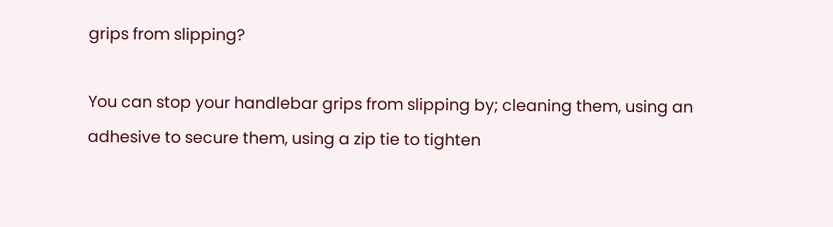grips from slipping?

You can stop your handlebar grips from slipping by; cleaning them, using an adhesive to secure them, using a zip tie to tighten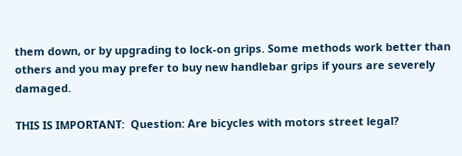them down, or by upgrading to lock-on grips. Some methods work better than others and you may prefer to buy new handlebar grips if yours are severely damaged.

THIS IS IMPORTANT:  Question: Are bicycles with motors street legal?